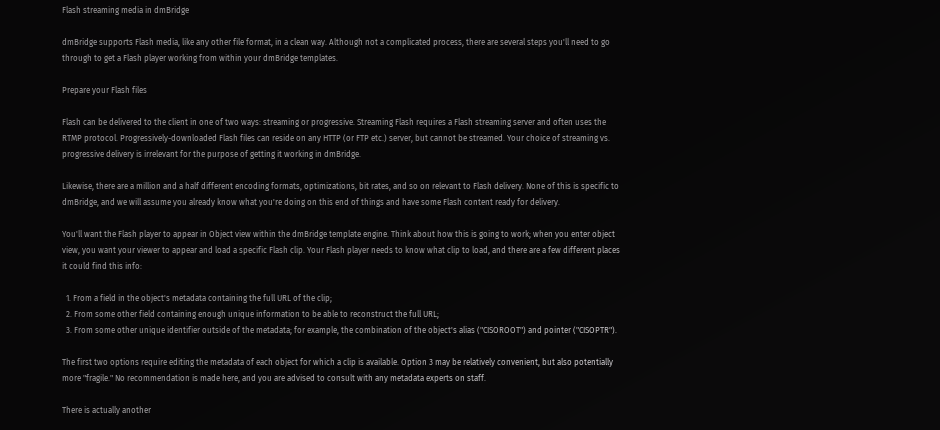Flash streaming media in dmBridge

dmBridge supports Flash media, like any other file format, in a clean way. Although not a complicated process, there are several steps you'll need to go through to get a Flash player working from within your dmBridge templates.

Prepare your Flash files

Flash can be delivered to the client in one of two ways: streaming or progressive. Streaming Flash requires a Flash streaming server and often uses the RTMP protocol. Progressively-downloaded Flash files can reside on any HTTP (or FTP etc.) server, but cannot be streamed. Your choice of streaming vs. progressive delivery is irrelevant for the purpose of getting it working in dmBridge.

Likewise, there are a million and a half different encoding formats, optimizations, bit rates, and so on relevant to Flash delivery. None of this is specific to dmBridge, and we will assume you already know what you're doing on this end of things and have some Flash content ready for delivery.

You'll want the Flash player to appear in Object view within the dmBridge template engine. Think about how this is going to work; when you enter object view, you want your viewer to appear and load a specific Flash clip. Your Flash player needs to know what clip to load, and there are a few different places it could find this info:

  1. From a field in the object's metadata containing the full URL of the clip;
  2. From some other field containing enough unique information to be able to reconstruct the full URL;
  3. From some other unique identifier outside of the metadata; for example, the combination of the object's alias ("CISOROOT") and pointer ("CISOPTR").

The first two options require editing the metadata of each object for which a clip is available. Option 3 may be relatively convenient, but also potentially more "fragile." No recommendation is made here, and you are advised to consult with any metadata experts on staff.

There is actually another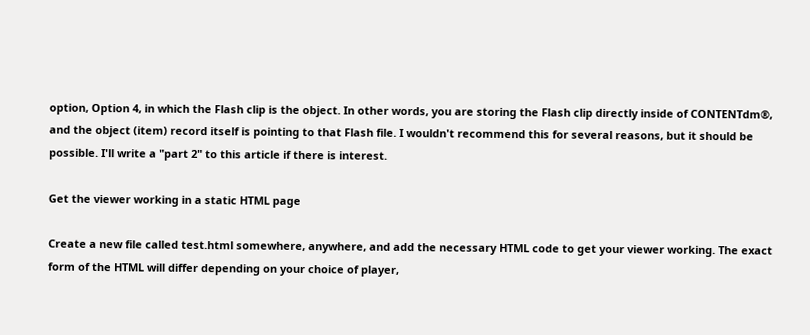option, Option 4, in which the Flash clip is the object. In other words, you are storing the Flash clip directly inside of CONTENTdm®, and the object (item) record itself is pointing to that Flash file. I wouldn't recommend this for several reasons, but it should be possible. I'll write a "part 2" to this article if there is interest.

Get the viewer working in a static HTML page

Create a new file called test.html somewhere, anywhere, and add the necessary HTML code to get your viewer working. The exact form of the HTML will differ depending on your choice of player,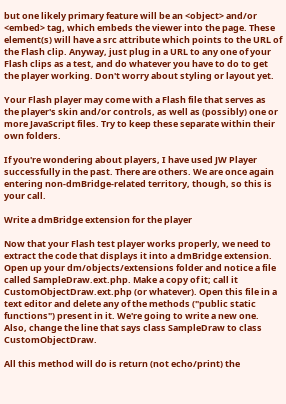but one likely primary feature will be an <object> and/or <embed> tag, which embeds the viewer into the page. These element(s) will have a src attribute which points to the URL of the Flash clip. Anyway, just plug in a URL to any one of your Flash clips as a test, and do whatever you have to do to get the player working. Don't worry about styling or layout yet.

Your Flash player may come with a Flash file that serves as the player's skin and/or controls, as well as (possibly) one or more JavaScript files. Try to keep these separate within their own folders.

If you're wondering about players, I have used JW Player successfully in the past. There are others. We are once again entering non-dmBridge-related territory, though, so this is your call.

Write a dmBridge extension for the player

Now that your Flash test player works properly, we need to extract the code that displays it into a dmBridge extension. Open up your dm/objects/extensions folder and notice a file called SampleDraw.ext.php. Make a copy of it; call it CustomObjectDraw.ext.php (or whatever). Open this file in a text editor and delete any of the methods ("public static functions") present in it. We're going to write a new one. Also, change the line that says class SampleDraw to class CustomObjectDraw.

All this method will do is return (not echo/print) the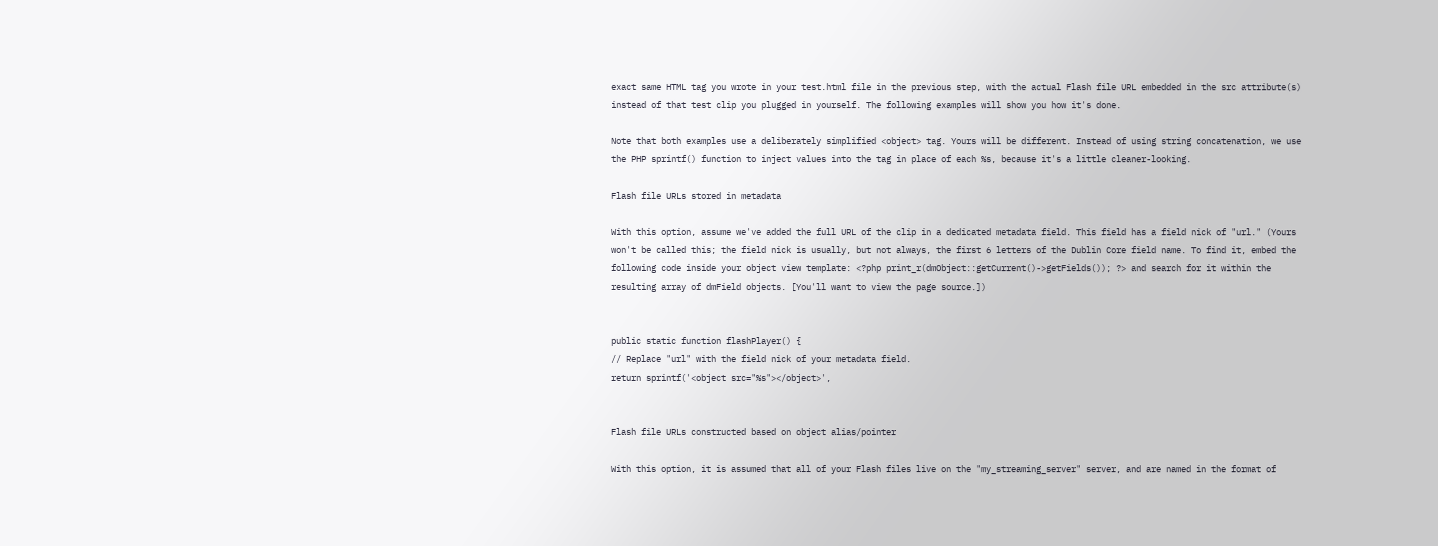exact same HTML tag you wrote in your test.html file in the previous step, with the actual Flash file URL embedded in the src attribute(s) instead of that test clip you plugged in yourself. The following examples will show you how it's done.

Note that both examples use a deliberately simplified <object> tag. Yours will be different. Instead of using string concatenation, we use the PHP sprintf() function to inject values into the tag in place of each %s, because it's a little cleaner-looking.

Flash file URLs stored in metadata

With this option, assume we've added the full URL of the clip in a dedicated metadata field. This field has a field nick of "url." (Yours won't be called this; the field nick is usually, but not always, the first 6 letters of the Dublin Core field name. To find it, embed the following code inside your object view template: <?php print_r(dmObject::getCurrent()->getFields()); ?> and search for it within the resulting array of dmField objects. [You'll want to view the page source.])


public static function flashPlayer() {
// Replace "url" with the field nick of your metadata field.
return sprintf('<object src="%s"></object>',


Flash file URLs constructed based on object alias/pointer

With this option, it is assumed that all of your Flash files live on the "my_streaming_server" server, and are named in the format of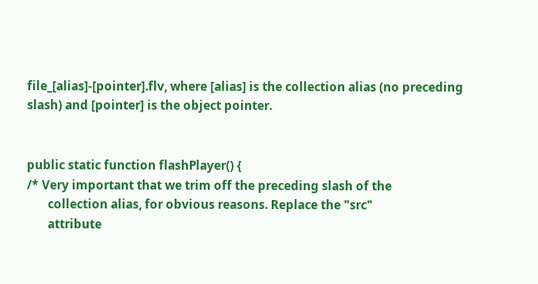file_[alias]-[pointer].flv, where [alias] is the collection alias (no preceding slash) and [pointer] is the object pointer.


public static function flashPlayer() {
/* Very important that we trim off the preceding slash of the
       collection alias, for obvious reasons. Replace the "src"
       attribute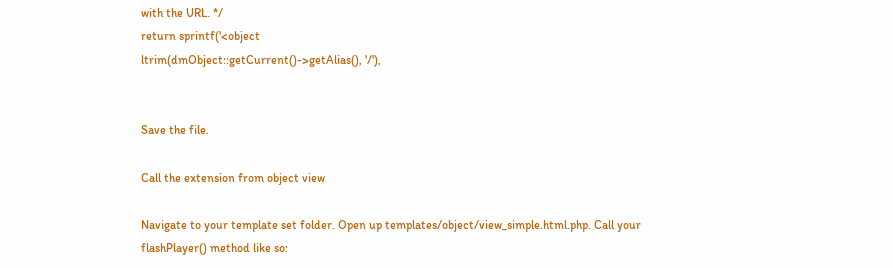with the URL. */
return sprintf('<object
ltrim(dmObject::getCurrent()->getAlias(), '/'),


Save the file.

Call the extension from object view

Navigate to your template set folder. Open up templates/object/view_simple.html.php. Call your flashPlayer() method like so: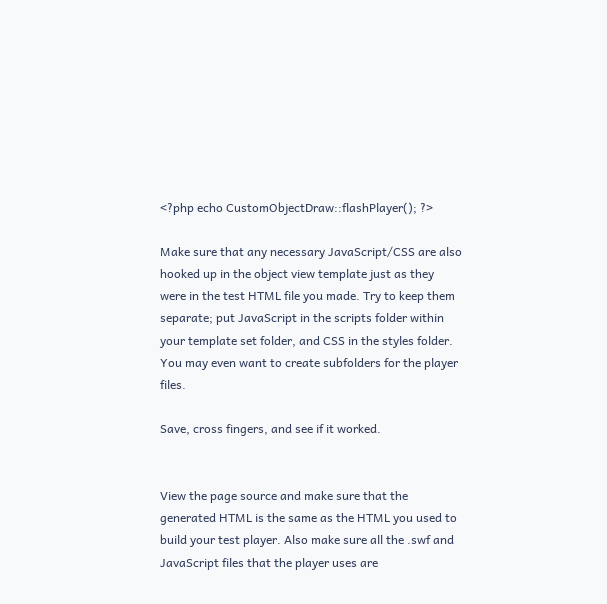<?php echo CustomObjectDraw::flashPlayer(); ?>

Make sure that any necessary JavaScript/CSS are also hooked up in the object view template just as they were in the test HTML file you made. Try to keep them separate; put JavaScript in the scripts folder within your template set folder, and CSS in the styles folder. You may even want to create subfolders for the player files.

Save, cross fingers, and see if it worked.


View the page source and make sure that the generated HTML is the same as the HTML you used to build your test player. Also make sure all the .swf and JavaScript files that the player uses are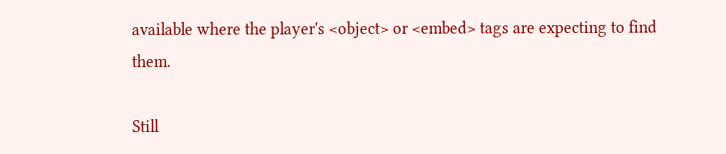available where the player's <object> or <embed> tags are expecting to find them.

Still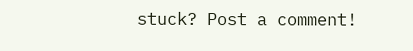stuck? Post a comment!